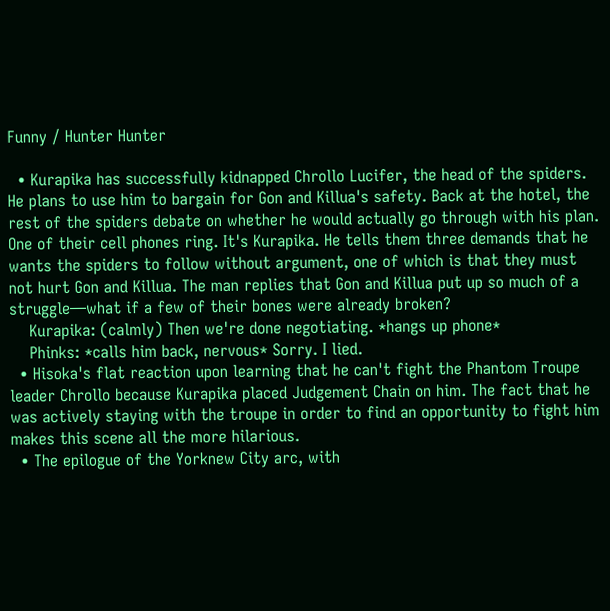Funny / Hunter Hunter

  • Kurapika has successfully kidnapped Chrollo Lucifer, the head of the spiders. He plans to use him to bargain for Gon and Killua's safety. Back at the hotel, the rest of the spiders debate on whether he would actually go through with his plan. One of their cell phones ring. It's Kurapika. He tells them three demands that he wants the spiders to follow without argument, one of which is that they must not hurt Gon and Killua. The man replies that Gon and Killua put up so much of a struggle—what if a few of their bones were already broken?
    Kurapika: (calmly) Then we're done negotiating. *hangs up phone*
    Phinks: *calls him back, nervous* Sorry. I lied.
  • Hisoka's flat reaction upon learning that he can't fight the Phantom Troupe leader Chrollo because Kurapika placed Judgement Chain on him. The fact that he was actively staying with the troupe in order to find an opportunity to fight him makes this scene all the more hilarious.
  • The epilogue of the Yorknew City arc, with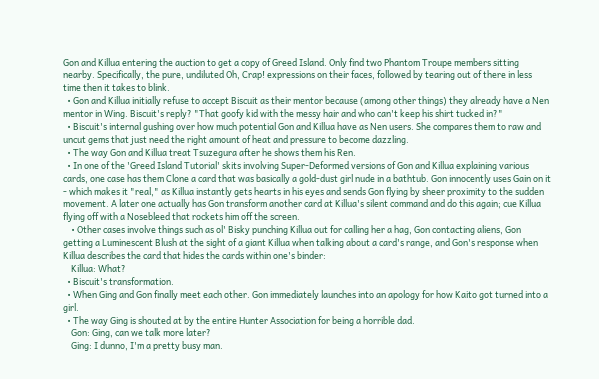Gon and Killua entering the auction to get a copy of Greed Island. Only find two Phantom Troupe members sitting nearby. Specifically, the pure, undiluted Oh, Crap! expressions on their faces, followed by tearing out of there in less time then it takes to blink.
  • Gon and Killua initially refuse to accept Biscuit as their mentor because (among other things) they already have a Nen mentor in Wing. Biscuit's reply? "That goofy kid with the messy hair and who can't keep his shirt tucked in?"
  • Biscuit's internal gushing over how much potential Gon and Killua have as Nen users. She compares them to raw and uncut gems that just need the right amount of heat and pressure to become dazzling.
  • The way Gon and Killua treat Tsuzegura after he shows them his Ren.
  • In one of the 'Greed Island Tutorial' skits involving Super-Deformed versions of Gon and Killua explaining various cards, one case has them Clone a card that was basically a gold-dust girl nude in a bathtub. Gon innocently uses Gain on it - which makes it "real," as Killua instantly gets hearts in his eyes and sends Gon flying by sheer proximity to the sudden movement. A later one actually has Gon transform another card at Killua's silent command and do this again; cue Killua flying off with a Nosebleed that rockets him off the screen.
    • Other cases involve things such as ol' Bisky punching Killua out for calling her a hag, Gon contacting aliens, Gon getting a Luminescent Blush at the sight of a giant Killua when talking about a card's range, and Gon's response when Killua describes the card that hides the cards within one's binder:
    Killua: What?
  • Biscuit's transformation.
  • When Ging and Gon finally meet each other. Gon immediately launches into an apology for how Kaito got turned into a girl.
  • The way Ging is shouted at by the entire Hunter Association for being a horrible dad.
    Gon: Ging, can we talk more later?
    Ging: I dunno, I'm a pretty busy man.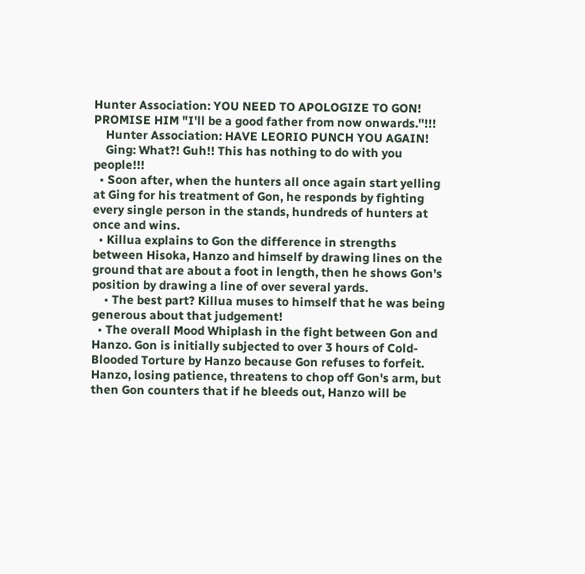Hunter Association: YOU NEED TO APOLOGIZE TO GON! PROMISE HIM "I'll be a good father from now onwards.''!!!
    Hunter Association: HAVE LEORIO PUNCH YOU AGAIN!
    Ging: What?! Guh!! This has nothing to do with you people!!!
  • Soon after, when the hunters all once again start yelling at Ging for his treatment of Gon, he responds by fighting every single person in the stands, hundreds of hunters at once and wins.
  • Killua explains to Gon the difference in strengths between Hisoka, Hanzo and himself by drawing lines on the ground that are about a foot in length, then he shows Gon's position by drawing a line of over several yards.
    • The best part? Killua muses to himself that he was being generous about that judgement!
  • The overall Mood Whiplash in the fight between Gon and Hanzo. Gon is initially subjected to over 3 hours of Cold-Blooded Torture by Hanzo because Gon refuses to forfeit. Hanzo, losing patience, threatens to chop off Gon's arm, but then Gon counters that if he bleeds out, Hanzo will be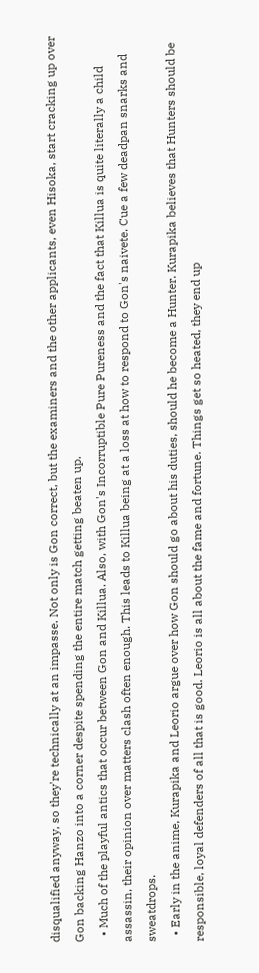disqualified anyway, so they're technically at an impasse. Not only is Gon correct, but the examiners and the other applicants, even Hisoka, start cracking up over Gon backing Hanzo into a corner despite spending the entire match getting beaten up.
  • Much of the playful antics that occur between Gon and Killua. Also, with Gon's Incorruptible Pure Pureness and the fact that Killua is quite literally a child assassin, their opinion over matters clash often enough. This leads to Killua being at a loss at how to respond to Gon's naivete. Cue a few deadpan snarks and sweatdrops.
  • Early in the anime, Kurapika and Leorio argue over how Gon should go about his duties, should he become a Hunter. Kurapika believes that Hunters should be responsible, loyal defenders of all that is good. Leorio is all about the fame and fortune. Things get so heated, they end up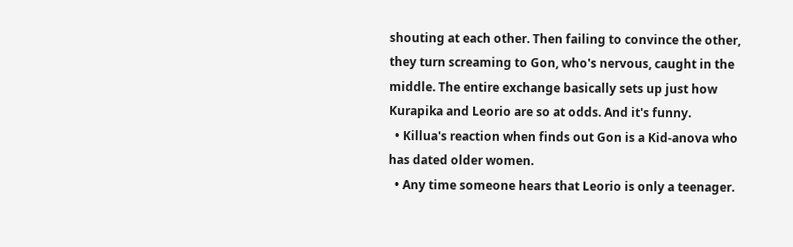shouting at each other. Then failing to convince the other, they turn screaming to Gon, who's nervous, caught in the middle. The entire exchange basically sets up just how Kurapika and Leorio are so at odds. And it's funny.
  • Killua's reaction when finds out Gon is a Kid-anova who has dated older women.
  • Any time someone hears that Leorio is only a teenager.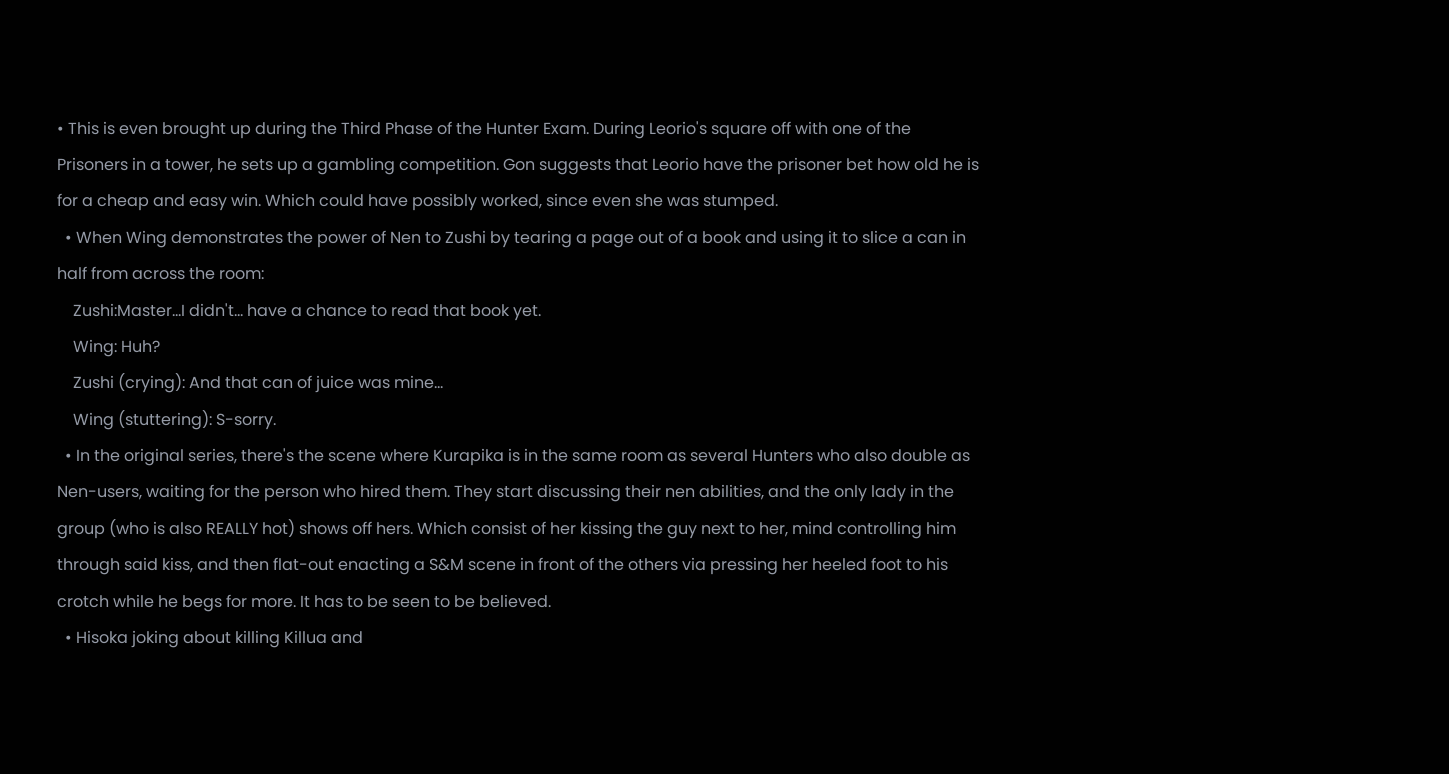• This is even brought up during the Third Phase of the Hunter Exam. During Leorio's square off with one of the Prisoners in a tower, he sets up a gambling competition. Gon suggests that Leorio have the prisoner bet how old he is for a cheap and easy win. Which could have possibly worked, since even she was stumped.
  • When Wing demonstrates the power of Nen to Zushi by tearing a page out of a book and using it to slice a can in half from across the room:
    Zushi:Master...I didn't... have a chance to read that book yet.
    Wing: Huh?
    Zushi (crying): And that can of juice was mine...
    Wing (stuttering): S-sorry.
  • In the original series, there's the scene where Kurapika is in the same room as several Hunters who also double as Nen-users, waiting for the person who hired them. They start discussing their nen abilities, and the only lady in the group (who is also REALLY hot) shows off hers. Which consist of her kissing the guy next to her, mind controlling him through said kiss, and then flat-out enacting a S&M scene in front of the others via pressing her heeled foot to his crotch while he begs for more. It has to be seen to be believed.
  • Hisoka joking about killing Killua and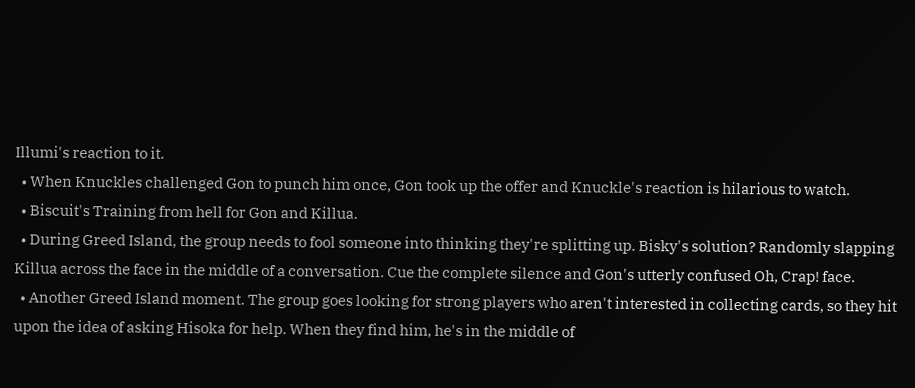Illumi's reaction to it.
  • When Knuckles challenged Gon to punch him once, Gon took up the offer and Knuckle's reaction is hilarious to watch.
  • Biscuit's Training from hell for Gon and Killua.
  • During Greed Island, the group needs to fool someone into thinking they're splitting up. Bisky's solution? Randomly slapping Killua across the face in the middle of a conversation. Cue the complete silence and Gon's utterly confused Oh, Crap! face.
  • Another Greed Island moment. The group goes looking for strong players who aren't interested in collecting cards, so they hit upon the idea of asking Hisoka for help. When they find him, he's in the middle of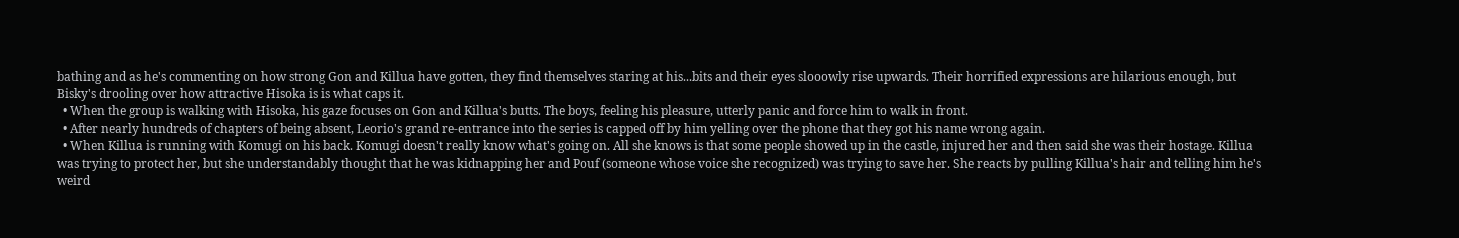bathing and as he's commenting on how strong Gon and Killua have gotten, they find themselves staring at his...bits and their eyes slooowly rise upwards. Their horrified expressions are hilarious enough, but Bisky's drooling over how attractive Hisoka is is what caps it.
  • When the group is walking with Hisoka, his gaze focuses on Gon and Killua's butts. The boys, feeling his pleasure, utterly panic and force him to walk in front.
  • After nearly hundreds of chapters of being absent, Leorio's grand re-entrance into the series is capped off by him yelling over the phone that they got his name wrong again.
  • When Killua is running with Komugi on his back. Komugi doesn't really know what's going on. All she knows is that some people showed up in the castle, injured her and then said she was their hostage. Killua was trying to protect her, but she understandably thought that he was kidnapping her and Pouf (someone whose voice she recognized) was trying to save her. She reacts by pulling Killua's hair and telling him he's weird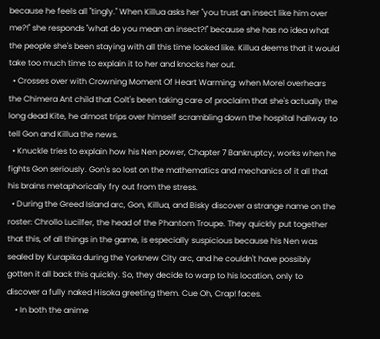because he feels all "tingly." When Killua asks her "you trust an insect like him over me?!" she responds "what do you mean an insect?!" because she has no idea what the people she's been staying with all this time looked like. Killua deems that it would take too much time to explain it to her and knocks her out.
  • Crosses over with Crowning Moment Of Heart Warming: when Morel overhears the Chimera Ant child that Colt's been taking care of proclaim that she's actually the long dead Kite, he almost trips over himself scrambling down the hospital hallway to tell Gon and Killua the news.
  • Knuckle tries to explain how his Nen power, Chapter 7 Bankruptcy, works when he fights Gon seriously. Gon's so lost on the mathematics and mechanics of it all that his brains metaphorically fry out from the stress.
  • During the Greed Island arc, Gon, Killua, and Bisky discover a strange name on the roster: Chrollo Lucilfer, the head of the Phantom Troupe. They quickly put together that this, of all things in the game, is especially suspicious because his Nen was sealed by Kurapika during the Yorknew City arc, and he couldn't have possibly gotten it all back this quickly. So, they decide to warp to his location, only to discover a fully naked Hisoka greeting them. Cue Oh, Crap! faces.
    • In both the anime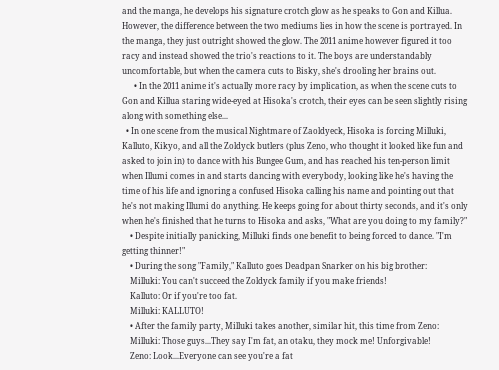and the manga, he develops his signature crotch glow as he speaks to Gon and Killua. However, the difference between the two mediums lies in how the scene is portrayed. In the manga, they just outright showed the glow. The 2011 anime however figured it too racy and instead showed the trio's reactions to it. The boys are understandably uncomfortable, but when the camera cuts to Bisky, she's drooling her brains out.
      • In the 2011 anime it's actually more racy by implication, as when the scene cuts to Gon and Killua staring wide-eyed at Hisoka's crotch, their eyes can be seen slightly rising along with something else...
  • In one scene from the musical Nightmare of Zaoldyeck, Hisoka is forcing Milluki, Kalluto, Kikyo, and all the Zoldyck butlers (plus Zeno, who thought it looked like fun and asked to join in) to dance with his Bungee Gum, and has reached his ten-person limit when Illumi comes in and starts dancing with everybody, looking like he's having the time of his life and ignoring a confused Hisoka calling his name and pointing out that he's not making Illumi do anything. He keeps going for about thirty seconds, and it's only when he's finished that he turns to Hisoka and asks, "What are you doing to my family?"
    • Despite initially panicking, Milluki finds one benefit to being forced to dance. "I'm getting thinner!"
    • During the song "Family," Kalluto goes Deadpan Snarker on his big brother:
    Milluki: You can't succeed the Zoldyck family if you make friends!
    Kalluto: Or if you're too fat.
    Milluki: KALLUTO!
    • After the family party, Milluki takes another, similar hit, this time from Zeno:
    Milluki: Those guys...They say I'm fat, an otaku, they mock me! Unforgivable!
    Zeno: Look...Everyone can see you're a fat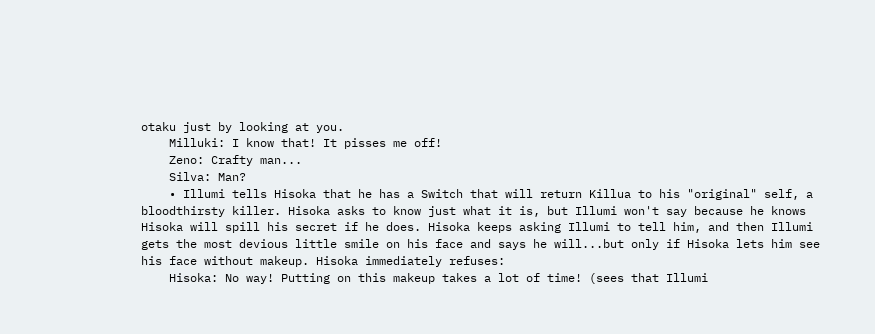otaku just by looking at you.
    Milluki: I know that! It pisses me off!
    Zeno: Crafty man...
    Silva: Man?
    • Illumi tells Hisoka that he has a Switch that will return Killua to his "original" self, a bloodthirsty killer. Hisoka asks to know just what it is, but Illumi won't say because he knows Hisoka will spill his secret if he does. Hisoka keeps asking Illumi to tell him, and then Illumi gets the most devious little smile on his face and says he will...but only if Hisoka lets him see his face without makeup. Hisoka immediately refuses:
    Hisoka: No way! Putting on this makeup takes a lot of time! (sees that Illumi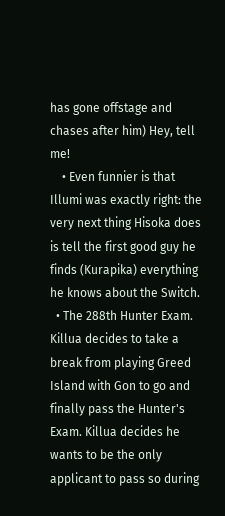has gone offstage and chases after him) Hey, tell me!
    • Even funnier is that Illumi was exactly right: the very next thing Hisoka does is tell the first good guy he finds (Kurapika) everything he knows about the Switch.
  • The 288th Hunter Exam. Killua decides to take a break from playing Greed Island with Gon to go and finally pass the Hunter's Exam. Killua decides he wants to be the only applicant to pass so during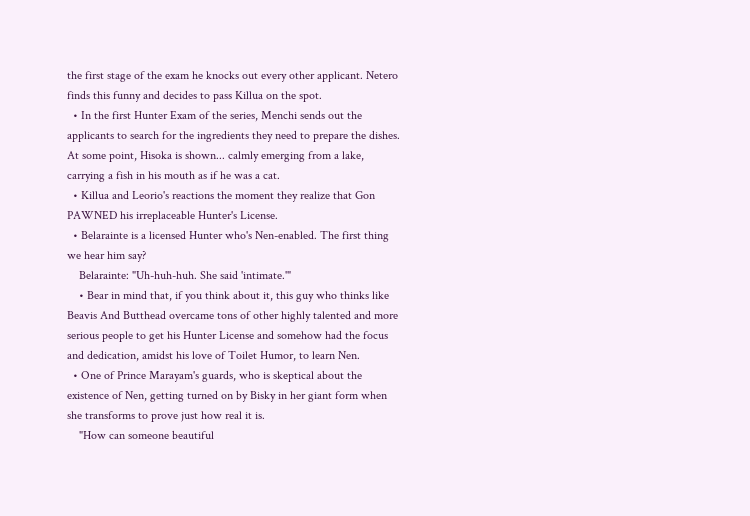the first stage of the exam he knocks out every other applicant. Netero finds this funny and decides to pass Killua on the spot.
  • In the first Hunter Exam of the series, Menchi sends out the applicants to search for the ingredients they need to prepare the dishes. At some point, Hisoka is shown... calmly emerging from a lake, carrying a fish in his mouth as if he was a cat.
  • Killua and Leorio's reactions the moment they realize that Gon PAWNED his irreplaceable Hunter's License.
  • Belarainte is a licensed Hunter who's Nen-enabled. The first thing we hear him say?
    Belarainte: "Uh-huh-huh. She said 'intimate.'"
    • Bear in mind that, if you think about it, this guy who thinks like Beavis And Butthead overcame tons of other highly talented and more serious people to get his Hunter License and somehow had the focus and dedication, amidst his love of Toilet Humor, to learn Nen.
  • One of Prince Marayam's guards, who is skeptical about the existence of Nen, getting turned on by Bisky in her giant form when she transforms to prove just how real it is.
    "How can someone beautiful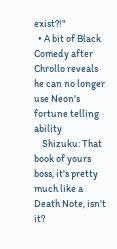exist?!"
  • A bit of Black Comedy after Chrollo reveals he can no longer use Neon's fortune telling ability
    Shizuku: That book of yours boss, it's pretty much like a Death Note, isn't it?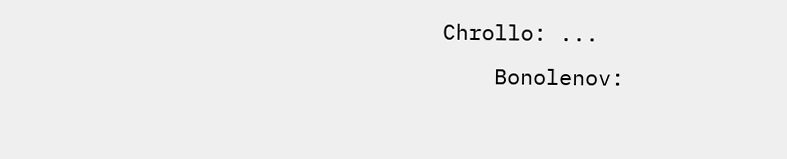Chrollo: ...
    Bonolenov: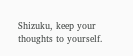Shizuku, keep your thoughts to yourself.